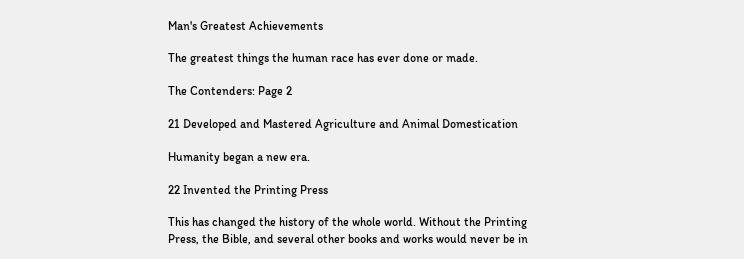Man's Greatest Achievements

The greatest things the human race has ever done or made.

The Contenders: Page 2

21 Developed and Mastered Agriculture and Animal Domestication

Humanity began a new era.

22 Invented the Printing Press

This has changed the history of the whole world. Without the Printing Press, the Bible, and several other books and works would never be in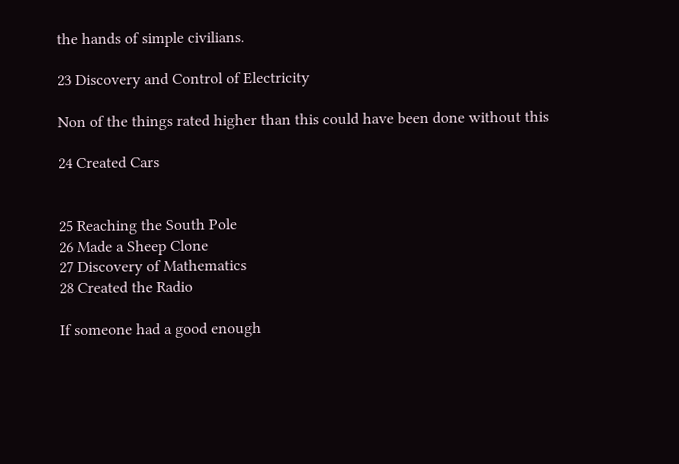the hands of simple civilians.

23 Discovery and Control of Electricity

Non of the things rated higher than this could have been done without this

24 Created Cars


25 Reaching the South Pole
26 Made a Sheep Clone
27 Discovery of Mathematics
28 Created the Radio

If someone had a good enough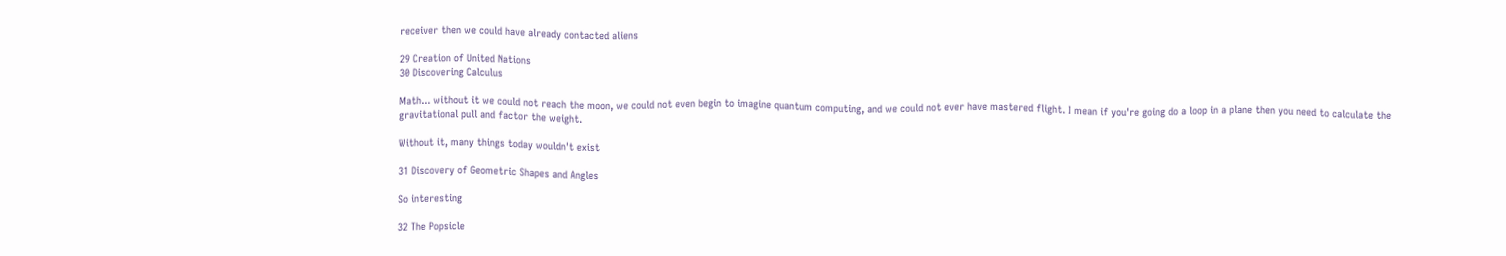receiver then we could have already contacted aliens

29 Creation of United Nations
30 Discovering Calculus

Math... without it we could not reach the moon, we could not even begin to imagine quantum computing, and we could not ever have mastered flight. I mean if you're going do a loop in a plane then you need to calculate the gravitational pull and factor the weight.

Without it, many things today wouldn't exist

31 Discovery of Geometric Shapes and Angles

So interesting

32 The Popsicle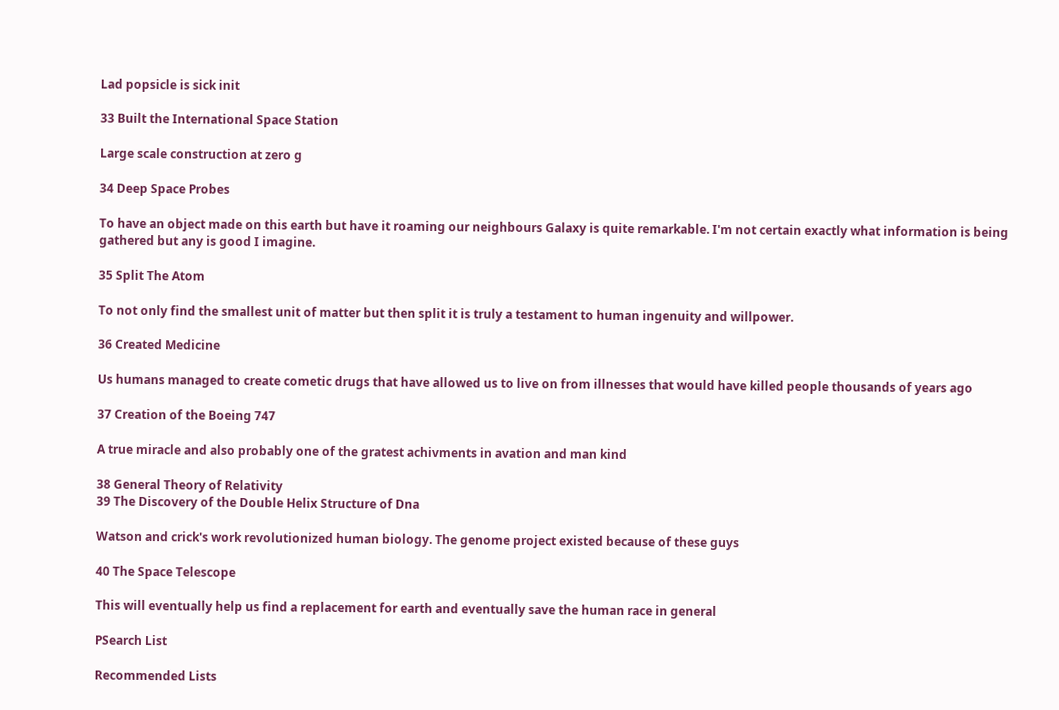Lad popsicle is sick init

33 Built the International Space Station

Large scale construction at zero g

34 Deep Space Probes

To have an object made on this earth but have it roaming our neighbours Galaxy is quite remarkable. I'm not certain exactly what information is being gathered but any is good I imagine.

35 Split The Atom

To not only find the smallest unit of matter but then split it is truly a testament to human ingenuity and willpower.

36 Created Medicine

Us humans managed to create cometic drugs that have allowed us to live on from illnesses that would have killed people thousands of years ago

37 Creation of the Boeing 747

A true miracle and also probably one of the gratest achivments in avation and man kind

38 General Theory of Relativity
39 The Discovery of the Double Helix Structure of Dna

Watson and crick's work revolutionized human biology. The genome project existed because of these guys

40 The Space Telescope

This will eventually help us find a replacement for earth and eventually save the human race in general

PSearch List

Recommended Lists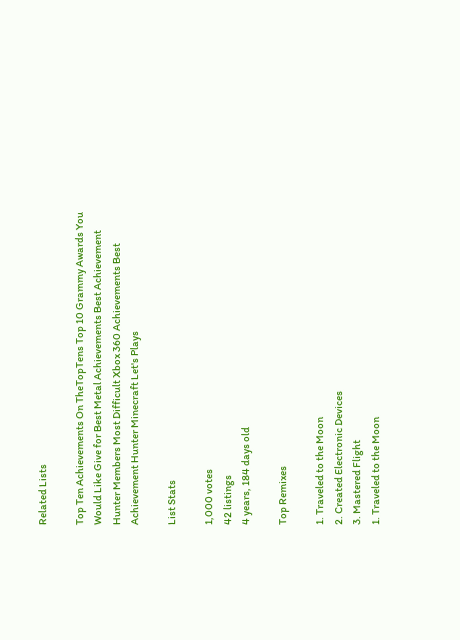Related Lists

Top Ten Achievements On TheTopTens Top 10 Grammy Awards You Would Like Give for Best Metal Achievements Best Achievement Hunter Members Most Difficult Xbox 360 Achievements Best Achievement Hunter Minecraft Let's Plays

List Stats

1,000 votes
42 listings
4 years, 184 days old

Top Remixes

1. Traveled to the Moon
2. Created Electronic Devices
3. Mastered Flight
1. Traveled to the Moon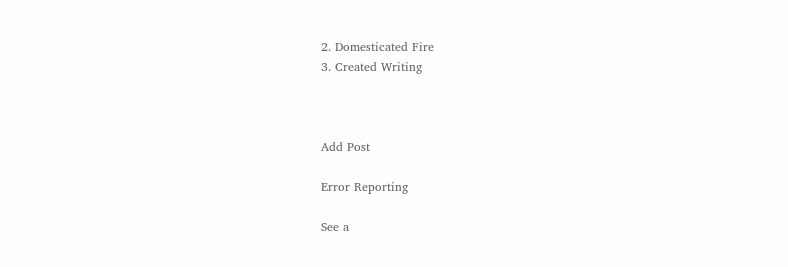2. Domesticated Fire
3. Created Writing



Add Post

Error Reporting

See a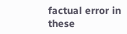factual error in these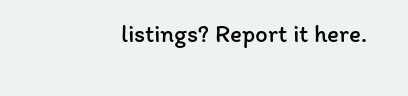listings? Report it here.